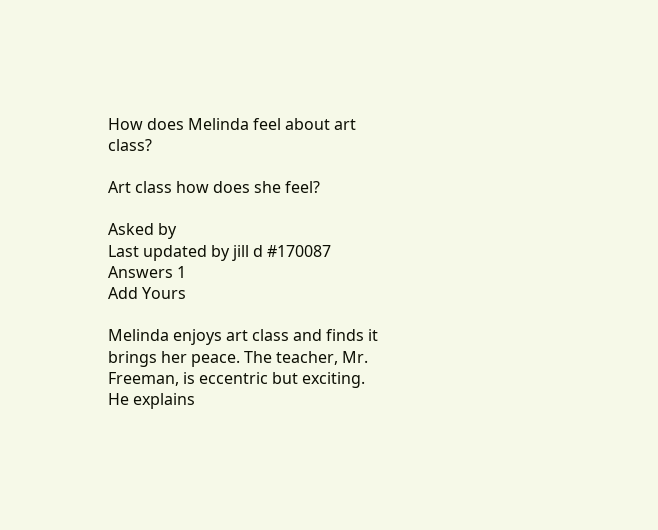How does Melinda feel about art class?

Art class how does she feel?

Asked by
Last updated by jill d #170087
Answers 1
Add Yours

Melinda enjoys art class and finds it brings her peace. The teacher, Mr. Freeman, is eccentric but exciting. He explains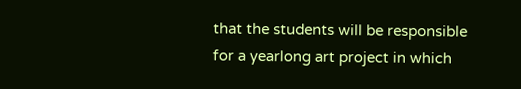that the students will be responsible for a yearlong art project in which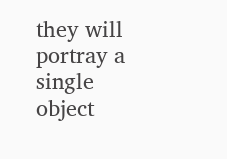they will portray a single object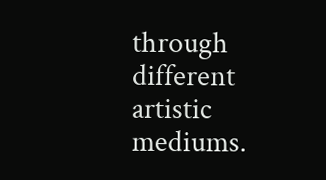through different artistic mediums.